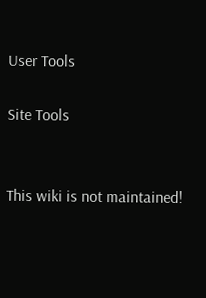User Tools

Site Tools


This wiki is not maintained!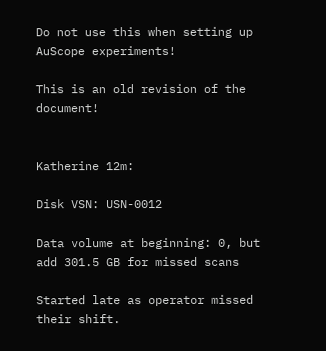Do not use this when setting up AuScope experiments!

This is an old revision of the document!


Katherine 12m:

Disk VSN: USN-0012

Data volume at beginning: 0, but add 301.5 GB for missed scans

Started late as operator missed their shift.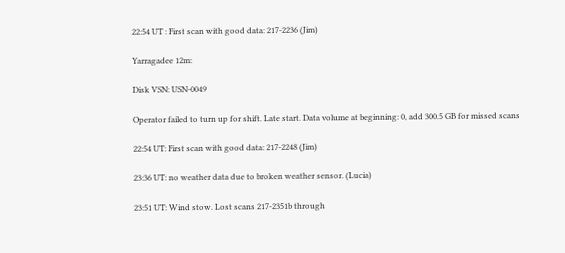22:54 UT : First scan with good data: 217-2236 (Jim)

Yarragadee 12m:

Disk VSN: USN-0049

Operator failed to turn up for shift. Late start. Data volume at beginning: 0, add 300.5 GB for missed scans

22:54 UT: First scan with good data: 217-2248 (Jim)

23:36 UT: no weather data due to broken weather sensor. (Lucia)

23:51 UT: Wind stow. Lost scans 217-2351b through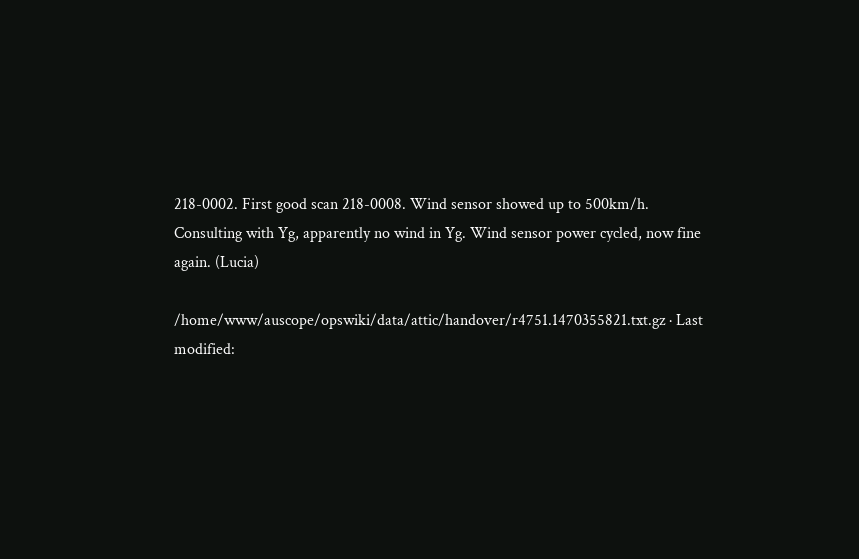218-0002. First good scan 218-0008. Wind sensor showed up to 500km/h. Consulting with Yg, apparently no wind in Yg. Wind sensor power cycled, now fine again. (Lucia)

/home/www/auscope/opswiki/data/attic/handover/r4751.1470355821.txt.gz · Last modified: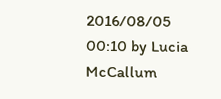2016/08/05 00:10 by Lucia McCallum